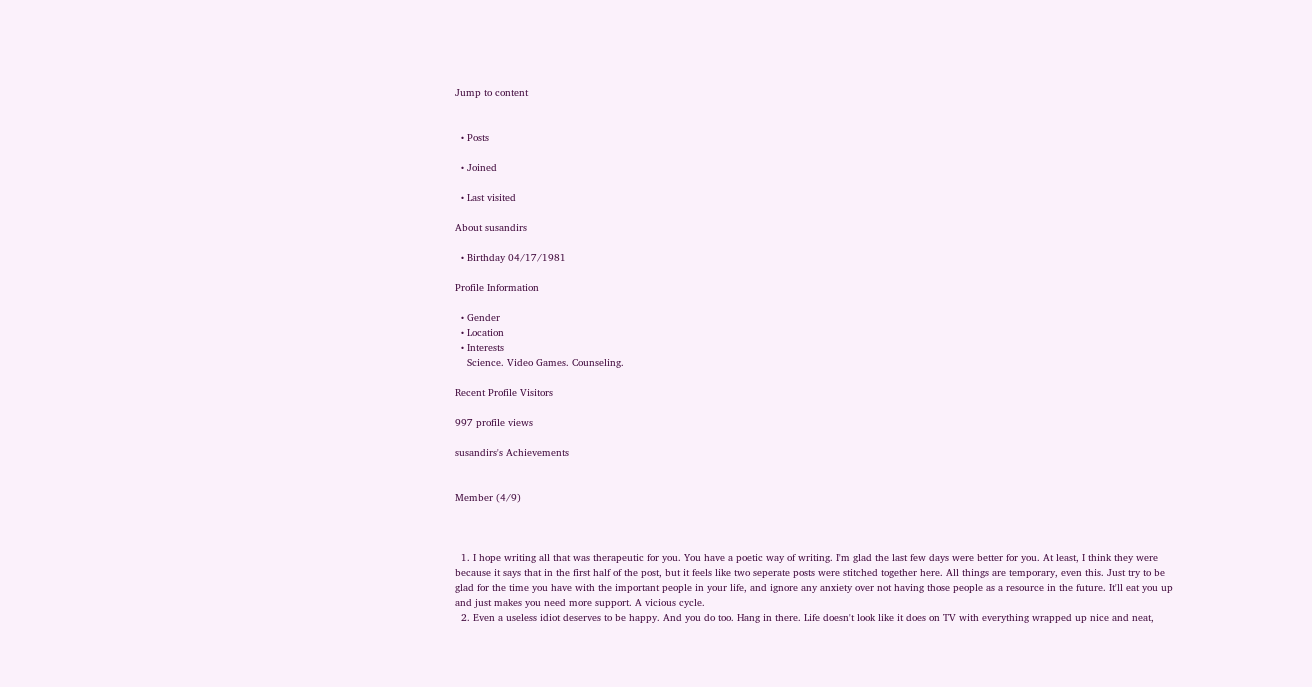Jump to content


  • Posts

  • Joined

  • Last visited

About susandirs

  • Birthday 04/17/1981

Profile Information

  • Gender
  • Location
  • Interests
    Science. Video Games. Counseling.

Recent Profile Visitors

997 profile views

susandirs's Achievements


Member (4/9)



  1. I hope writing all that was therapeutic for you. You have a poetic way of writing. I'm glad the last few days were better for you. At least, I think they were because it says that in the first half of the post, but it feels like two seperate posts were stitched together here. All things are temporary, even this. Just try to be glad for the time you have with the important people in your life, and ignore any anxiety over not having those people as a resource in the future. It'll eat you up and just makes you need more support. A vicious cycle.
  2. Even a useless idiot deserves to be happy. And you do too. Hang in there. Life doesn't look like it does on TV with everything wrapped up nice and neat,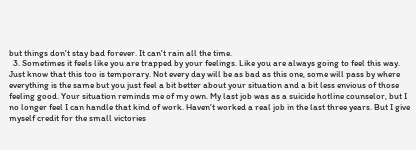but things don't stay bad forever. It can't rain all the time.
  3. Sometimes it feels like you are trapped by your feelings. Like you are always going to feel this way. Just know that this too is temporary. Not every day will be as bad as this one, some will pass by where everything is the same but you just feel a bit better about your situation and a bit less envious of those feeling good. Your situation reminds me of my own. My last job was as a suicide hotline counselor, but I no longer feel I can handle that kind of work. Haven't worked a real job in the last three years. But I give myself credit for the small victories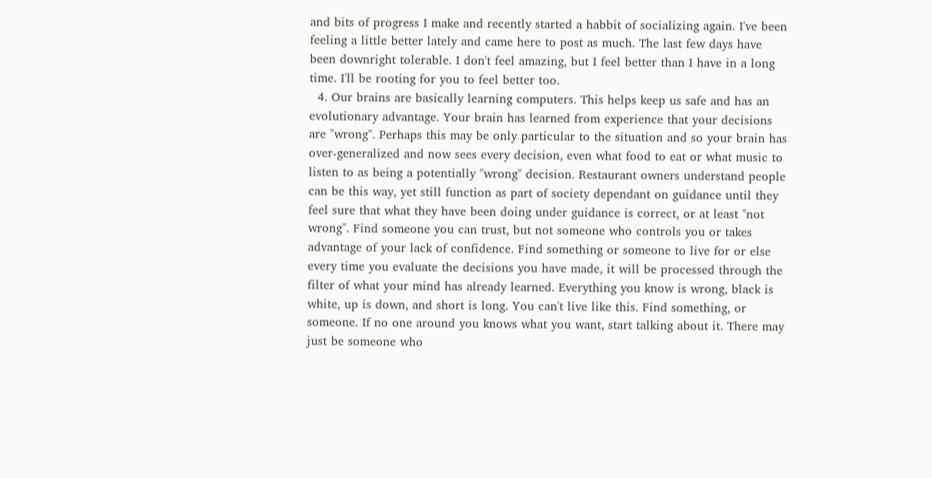and bits of progress I make and recently started a habbit of socializing again. I've been feeling a little better lately and came here to post as much. The last few days have been downright tolerable. I don't feel amazing, but I feel better than I have in a long time. I'll be rooting for you to feel better too.
  4. Our brains are basically learning computers. This helps keep us safe and has an evolutionary advantage. Your brain has learned from experience that your decisions are "wrong". Perhaps this may be only particular to the situation and so your brain has over-generalized and now sees every decision, even what food to eat or what music to listen to as being a potentially "wrong" decision. Restaurant owners understand people can be this way, yet still function as part of society dependant on guidance until they feel sure that what they have been doing under guidance is correct, or at least "not wrong". Find someone you can trust, but not someone who controls you or takes advantage of your lack of confidence. Find something or someone to live for or else every time you evaluate the decisions you have made, it will be processed through the filter of what your mind has already learned. Everything you know is wrong, black is white, up is down, and short is long. You can't live like this. Find something, or someone. If no one around you knows what you want, start talking about it. There may just be someone who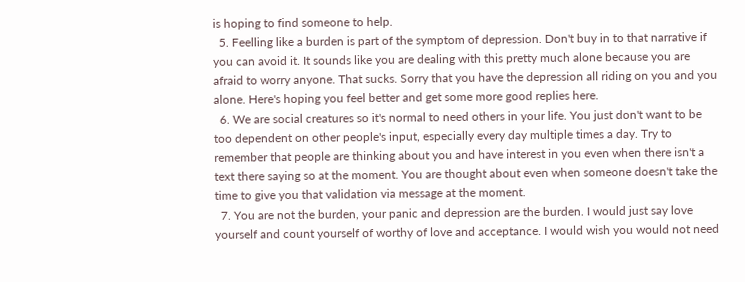is hoping to find someone to help.
  5. Feelling like a burden is part of the symptom of depression. Don't buy in to that narrative if you can avoid it. It sounds like you are dealing with this pretty much alone because you are afraid to worry anyone. That sucks. Sorry that you have the depression all riding on you and you alone. Here's hoping you feel better and get some more good replies here.
  6. We are social creatures so it's normal to need others in your life. You just don't want to be too dependent on other people's input, especially every day multiple times a day. Try to remember that people are thinking about you and have interest in you even when there isn't a text there saying so at the moment. You are thought about even when someone doesn't take the time to give you that validation via message at the moment.
  7. You are not the burden, your panic and depression are the burden. I would just say love yourself and count yourself of worthy of love and acceptance. I would wish you would not need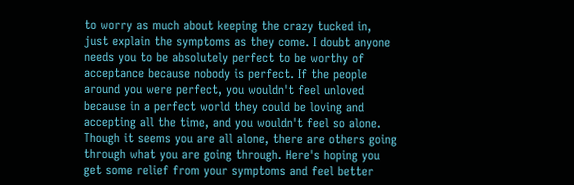to worry as much about keeping the crazy tucked in, just explain the symptoms as they come. I doubt anyone needs you to be absolutely perfect to be worthy of acceptance because nobody is perfect. If the people around you were perfect, you wouldn't feel unloved because in a perfect world they could be loving and accepting all the time, and you wouldn't feel so alone. Though it seems you are all alone, there are others going through what you are going through. Here's hoping you get some relief from your symptoms and feel better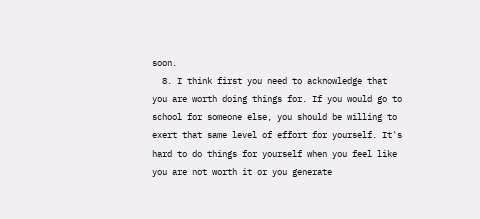soon.
  8. I think first you need to acknowledge that you are worth doing things for. If you would go to school for someone else, you should be willing to exert that same level of effort for yourself. It's hard to do things for yourself when you feel like you are not worth it or you generate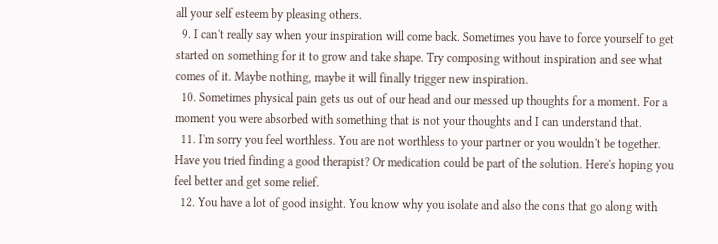all your self esteem by pleasing others.
  9. I can't really say when your inspiration will come back. Sometimes you have to force yourself to get started on something for it to grow and take shape. Try composing without inspiration and see what comes of it. Maybe nothing, maybe it will finally trigger new inspiration.
  10. Sometimes physical pain gets us out of our head and our messed up thoughts for a moment. For a moment you were absorbed with something that is not your thoughts and I can understand that.
  11. I'm sorry you feel worthless. You are not worthless to your partner or you wouldn't be together. Have you tried finding a good therapist? Or medication could be part of the solution. Here's hoping you feel better and get some relief.
  12. You have a lot of good insight. You know why you isolate and also the cons that go along with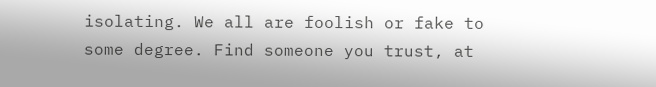isolating. We all are foolish or fake to some degree. Find someone you trust, at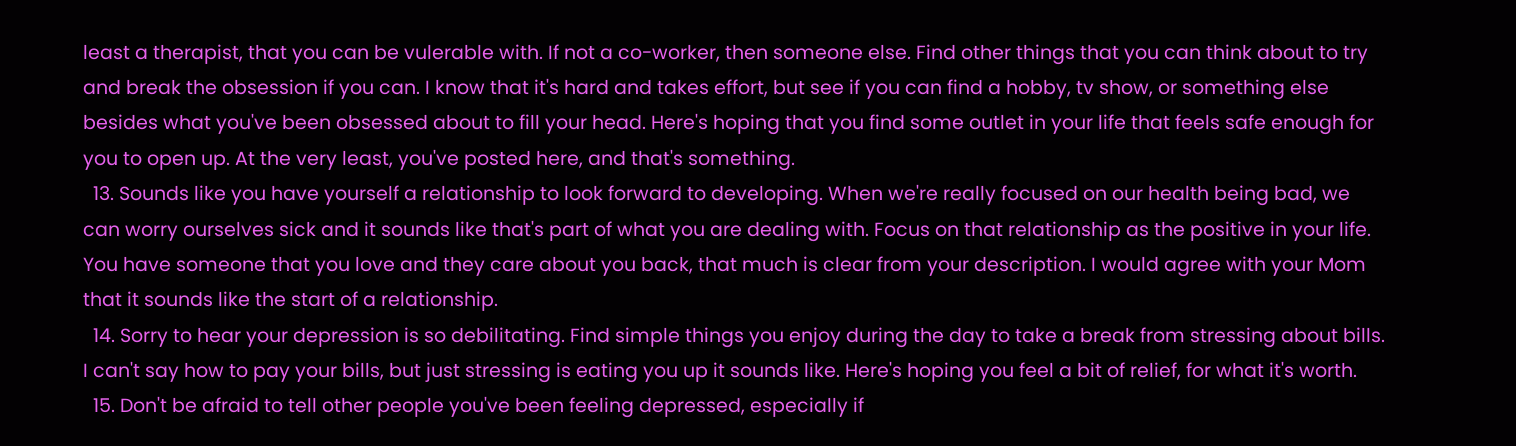least a therapist, that you can be vulerable with. If not a co-worker, then someone else. Find other things that you can think about to try and break the obsession if you can. I know that it's hard and takes effort, but see if you can find a hobby, tv show, or something else besides what you've been obsessed about to fill your head. Here's hoping that you find some outlet in your life that feels safe enough for you to open up. At the very least, you've posted here, and that's something.
  13. Sounds like you have yourself a relationship to look forward to developing. When we're really focused on our health being bad, we can worry ourselves sick and it sounds like that's part of what you are dealing with. Focus on that relationship as the positive in your life. You have someone that you love and they care about you back, that much is clear from your description. I would agree with your Mom that it sounds like the start of a relationship.
  14. Sorry to hear your depression is so debilitating. Find simple things you enjoy during the day to take a break from stressing about bills. I can't say how to pay your bills, but just stressing is eating you up it sounds like. Here's hoping you feel a bit of relief, for what it's worth.
  15. Don't be afraid to tell other people you've been feeling depressed, especially if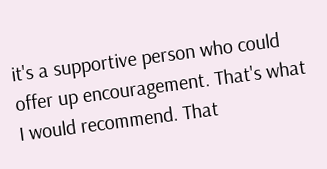it's a supportive person who could offer up encouragement. That's what I would recommend. That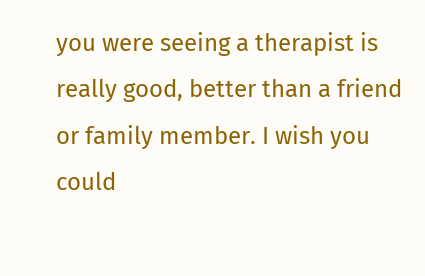you were seeing a therapist is really good, better than a friend or family member. I wish you could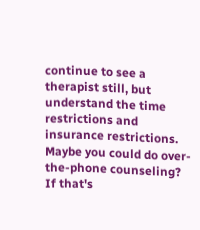continue to see a therapist still, but understand the time restrictions and insurance restrictions. Maybe you could do over-the-phone counseling? If that's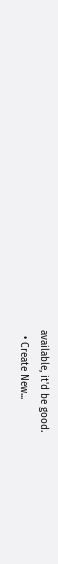available, it'd be good.
  • Create New...